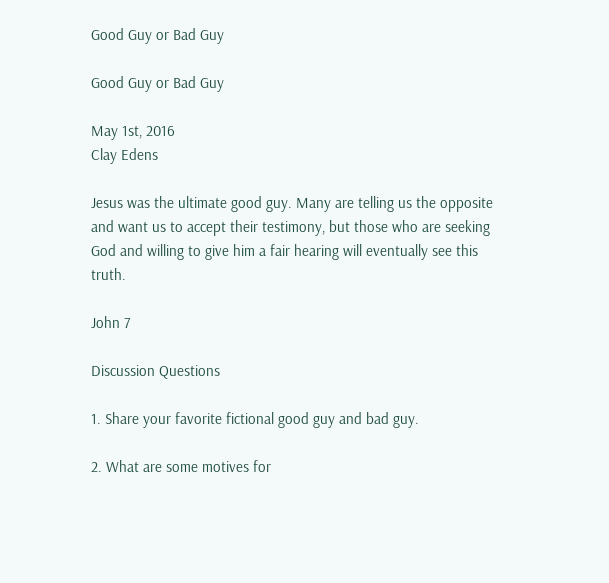Good Guy or Bad Guy

Good Guy or Bad Guy

May 1st, 2016
Clay Edens

Jesus was the ultimate good guy. Many are telling us the opposite and want us to accept their testimony, but those who are seeking God and willing to give him a fair hearing will eventually see this truth.

John 7

Discussion Questions

1. Share your favorite fictional good guy and bad guy.

2. What are some motives for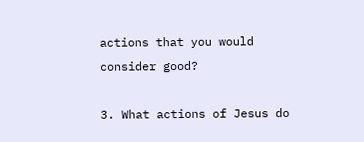actions that you would consider good?

3. What actions of Jesus do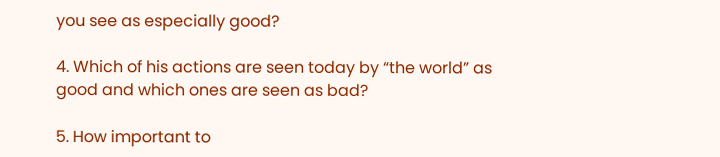you see as especially good?

4. Which of his actions are seen today by “the world” as good and which ones are seen as bad?

5. How important to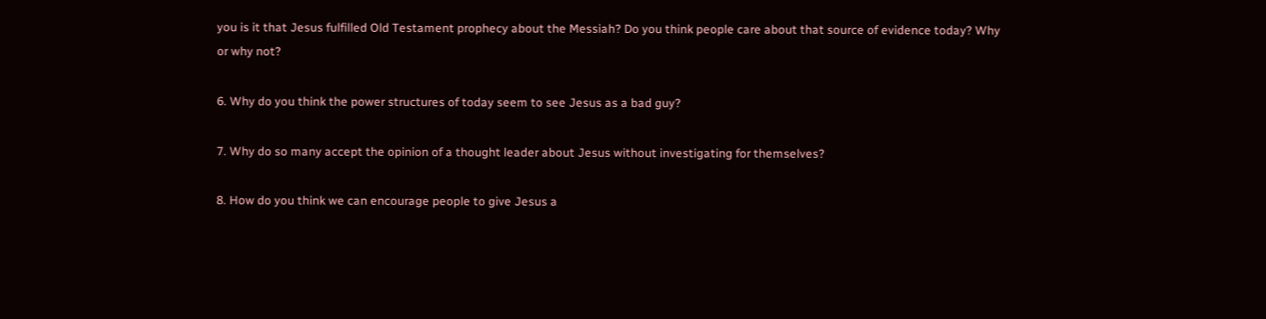you is it that Jesus fulfilled Old Testament prophecy about the Messiah? Do you think people care about that source of evidence today? Why or why not?

6. Why do you think the power structures of today seem to see Jesus as a bad guy?

7. Why do so many accept the opinion of a thought leader about Jesus without investigating for themselves?

8. How do you think we can encourage people to give Jesus a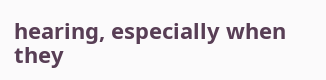hearing, especially when they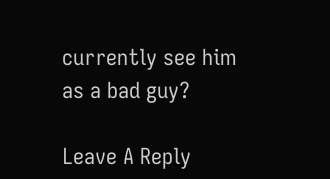currently see him as a bad guy?

Leave A Reply